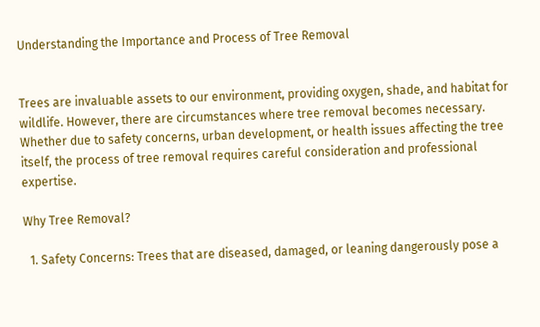Understanding the Importance and Process of Tree Removal


Trees are invaluable assets to our environment, providing oxygen, shade, and habitat for wildlife. However, there are circumstances where tree removal becomes necessary. Whether due to safety concerns, urban development, or health issues affecting the tree itself, the process of tree removal requires careful consideration and professional expertise.

Why Tree Removal?

  1. Safety Concerns: Trees that are diseased, damaged, or leaning dangerously pose a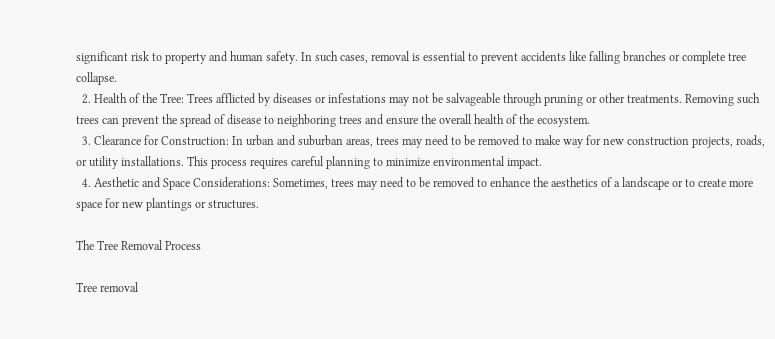significant risk to property and human safety. In such cases, removal is essential to prevent accidents like falling branches or complete tree collapse.
  2. Health of the Tree: Trees afflicted by diseases or infestations may not be salvageable through pruning or other treatments. Removing such trees can prevent the spread of disease to neighboring trees and ensure the overall health of the ecosystem.
  3. Clearance for Construction: In urban and suburban areas, trees may need to be removed to make way for new construction projects, roads, or utility installations. This process requires careful planning to minimize environmental impact.
  4. Aesthetic and Space Considerations: Sometimes, trees may need to be removed to enhance the aesthetics of a landscape or to create more space for new plantings or structures.

The Tree Removal Process

Tree removal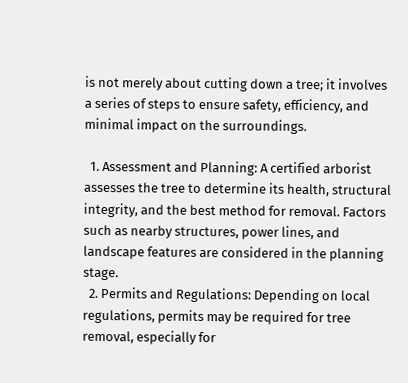is not merely about cutting down a tree; it involves a series of steps to ensure safety, efficiency, and minimal impact on the surroundings.

  1. Assessment and Planning: A certified arborist assesses the tree to determine its health, structural integrity, and the best method for removal. Factors such as nearby structures, power lines, and landscape features are considered in the planning stage.
  2. Permits and Regulations: Depending on local regulations, permits may be required for tree removal, especially for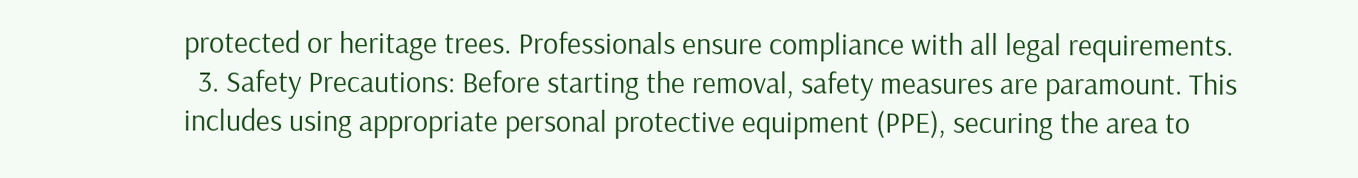protected or heritage trees. Professionals ensure compliance with all legal requirements.
  3. Safety Precautions: Before starting the removal, safety measures are paramount. This includes using appropriate personal protective equipment (PPE), securing the area to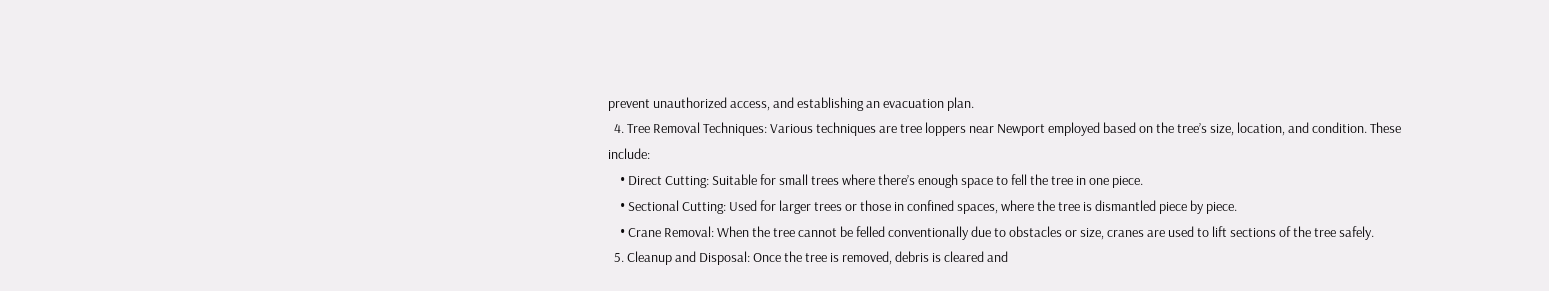prevent unauthorized access, and establishing an evacuation plan.
  4. Tree Removal Techniques: Various techniques are tree loppers near Newport employed based on the tree’s size, location, and condition. These include:
    • Direct Cutting: Suitable for small trees where there’s enough space to fell the tree in one piece.
    • Sectional Cutting: Used for larger trees or those in confined spaces, where the tree is dismantled piece by piece.
    • Crane Removal: When the tree cannot be felled conventionally due to obstacles or size, cranes are used to lift sections of the tree safely.
  5. Cleanup and Disposal: Once the tree is removed, debris is cleared and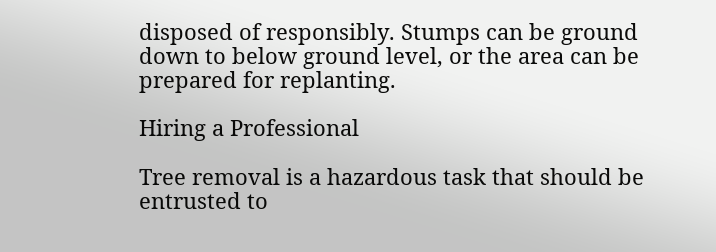disposed of responsibly. Stumps can be ground down to below ground level, or the area can be prepared for replanting.

Hiring a Professional

Tree removal is a hazardous task that should be entrusted to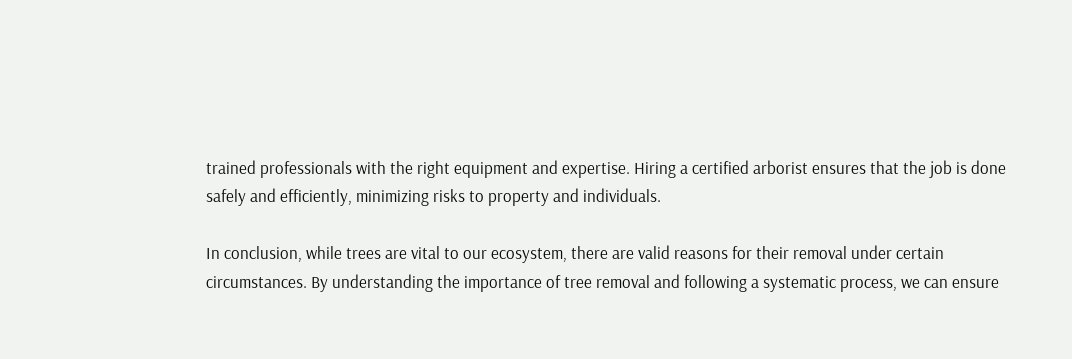trained professionals with the right equipment and expertise. Hiring a certified arborist ensures that the job is done safely and efficiently, minimizing risks to property and individuals.

In conclusion, while trees are vital to our ecosystem, there are valid reasons for their removal under certain circumstances. By understanding the importance of tree removal and following a systematic process, we can ensure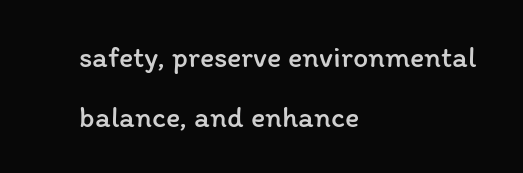safety, preserve environmental balance, and enhance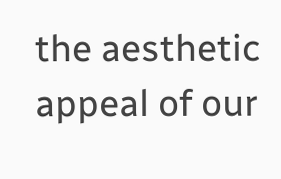the aesthetic appeal of our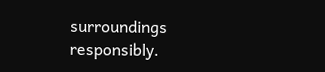surroundings responsibly.